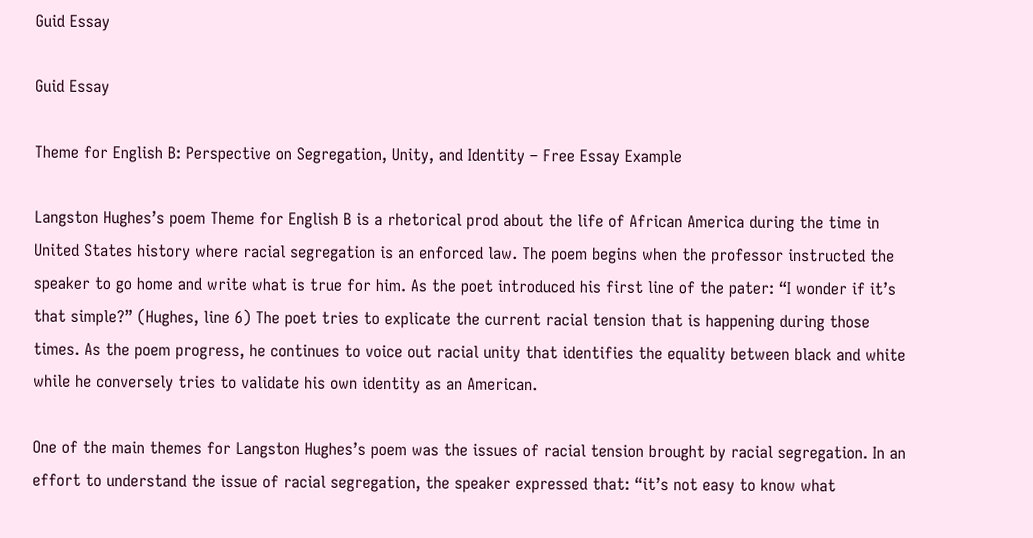Guid Essay

Guid Essay

Theme for English B: Perspective on Segregation, Unity, and Identity – Free Essay Example

Langston Hughes’s poem Theme for English B is a rhetorical prod about the life of African America during the time in United States history where racial segregation is an enforced law. The poem begins when the professor instructed the speaker to go home and write what is true for him. As the poet introduced his first line of the pater: “I wonder if it’s that simple?” (Hughes, line 6) The poet tries to explicate the current racial tension that is happening during those times. As the poem progress, he continues to voice out racial unity that identifies the equality between black and white while he conversely tries to validate his own identity as an American.

One of the main themes for Langston Hughes’s poem was the issues of racial tension brought by racial segregation. In an effort to understand the issue of racial segregation, the speaker expressed that: “it’s not easy to know what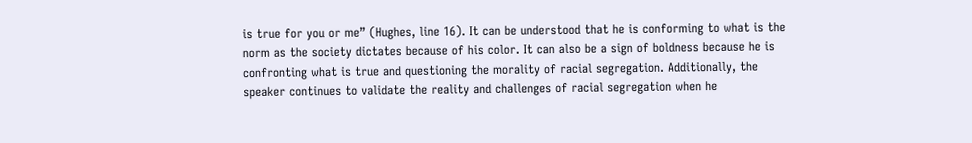is true for you or me” (Hughes, line 16). It can be understood that he is conforming to what is the norm as the society dictates because of his color. It can also be a sign of boldness because he is confronting what is true and questioning the morality of racial segregation. Additionally, the speaker continues to validate the reality and challenges of racial segregation when he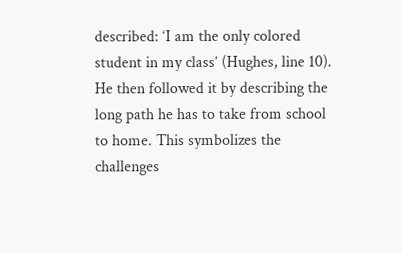described: ‘I am the only colored student in my class’ (Hughes, line 10). He then followed it by describing the long path he has to take from school to home. This symbolizes the challenges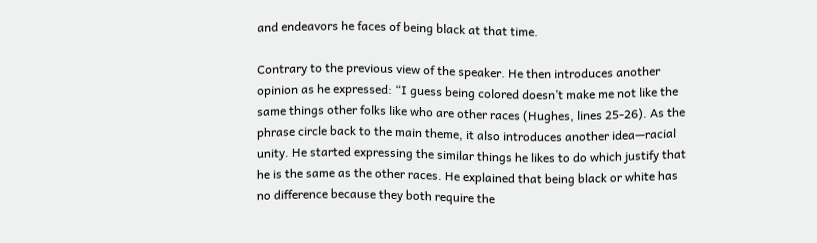and endeavors he faces of being black at that time.

Contrary to the previous view of the speaker. He then introduces another opinion as he expressed: “I guess being colored doesn’t make me not like the same things other folks like who are other races (Hughes, lines 25-26). As the phrase circle back to the main theme, it also introduces another idea—racial unity. He started expressing the similar things he likes to do which justify that he is the same as the other races. He explained that being black or white has no difference because they both require the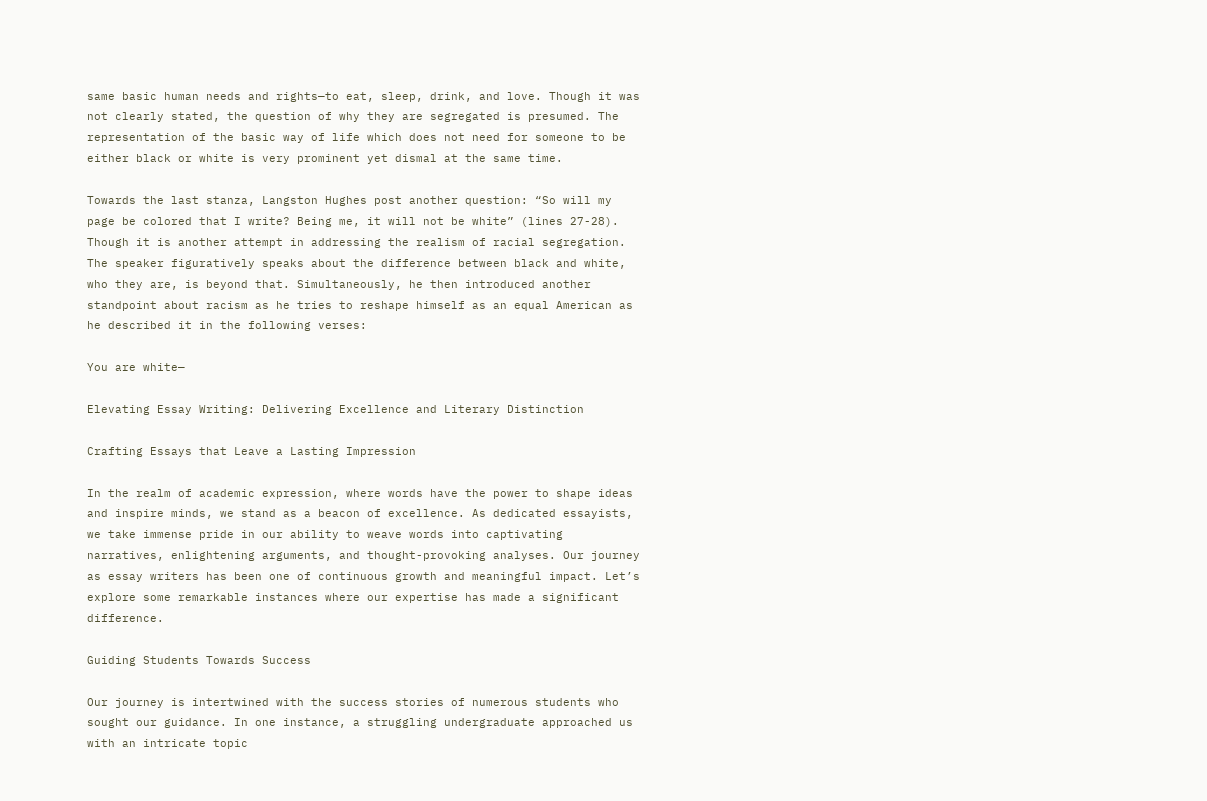same basic human needs and rights—to eat, sleep, drink, and love. Though it was not clearly stated, the question of why they are segregated is presumed. The representation of the basic way of life which does not need for someone to be either black or white is very prominent yet dismal at the same time.

Towards the last stanza, Langston Hughes post another question: “So will my page be colored that I write? Being me, it will not be white” (lines 27-28). Though it is another attempt in addressing the realism of racial segregation. The speaker figuratively speaks about the difference between black and white, who they are, is beyond that. Simultaneously, he then introduced another standpoint about racism as he tries to reshape himself as an equal American as he described it in the following verses:

You are white—

Elevating Essay Writing: Delivering Excellence and Literary Distinction

Crafting Essays that Leave a Lasting Impression

In the realm of academic expression, where words have the power to shape ideas and inspire minds, we stand as a beacon of excellence. As dedicated essayists, we take immense pride in our ability to weave words into captivating narratives, enlightening arguments, and thought-provoking analyses. Our journey as essay writers has been one of continuous growth and meaningful impact. Let’s explore some remarkable instances where our expertise has made a significant difference.

Guiding Students Towards Success

Our journey is intertwined with the success stories of numerous students who sought our guidance. In one instance, a struggling undergraduate approached us with an intricate topic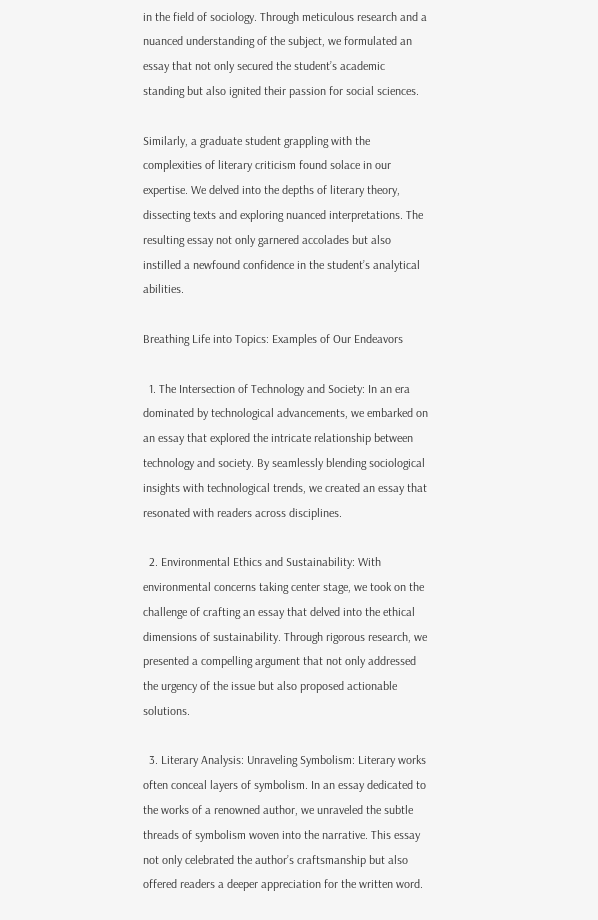in the field of sociology. Through meticulous research and a nuanced understanding of the subject, we formulated an essay that not only secured the student’s academic standing but also ignited their passion for social sciences.

Similarly, a graduate student grappling with the complexities of literary criticism found solace in our expertise. We delved into the depths of literary theory, dissecting texts and exploring nuanced interpretations. The resulting essay not only garnered accolades but also instilled a newfound confidence in the student’s analytical abilities.

Breathing Life into Topics: Examples of Our Endeavors

  1. The Intersection of Technology and Society: In an era dominated by technological advancements, we embarked on an essay that explored the intricate relationship between technology and society. By seamlessly blending sociological insights with technological trends, we created an essay that resonated with readers across disciplines.

  2. Environmental Ethics and Sustainability: With environmental concerns taking center stage, we took on the challenge of crafting an essay that delved into the ethical dimensions of sustainability. Through rigorous research, we presented a compelling argument that not only addressed the urgency of the issue but also proposed actionable solutions.

  3. Literary Analysis: Unraveling Symbolism: Literary works often conceal layers of symbolism. In an essay dedicated to the works of a renowned author, we unraveled the subtle threads of symbolism woven into the narrative. This essay not only celebrated the author’s craftsmanship but also offered readers a deeper appreciation for the written word.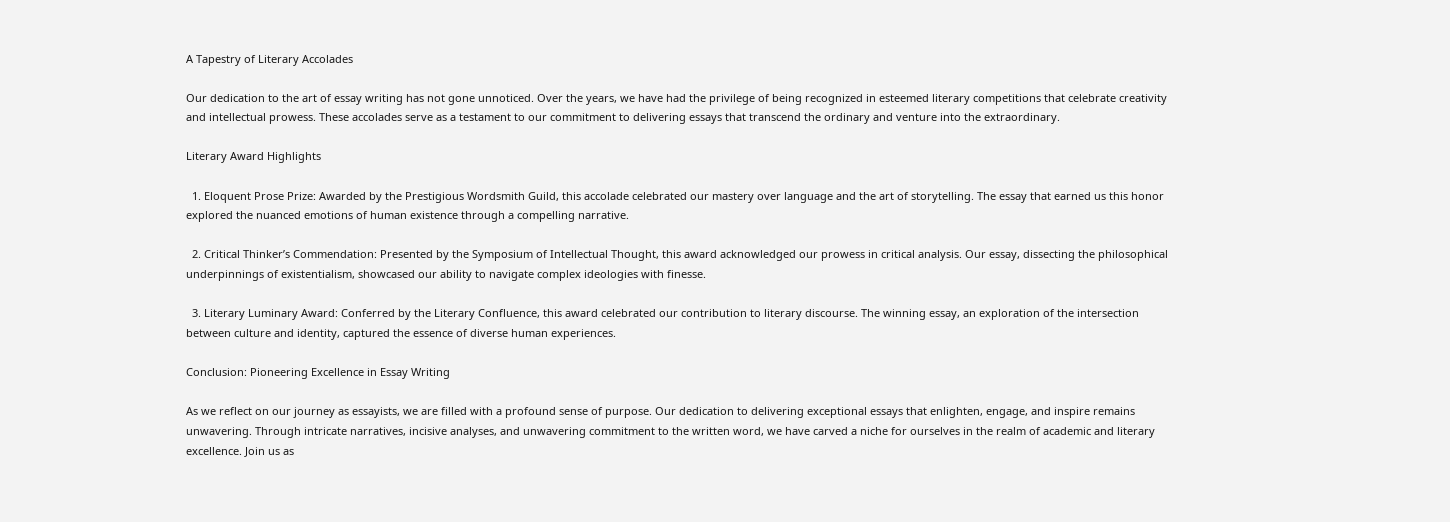A Tapestry of Literary Accolades

Our dedication to the art of essay writing has not gone unnoticed. Over the years, we have had the privilege of being recognized in esteemed literary competitions that celebrate creativity and intellectual prowess. These accolades serve as a testament to our commitment to delivering essays that transcend the ordinary and venture into the extraordinary.

Literary Award Highlights

  1. Eloquent Prose Prize: Awarded by the Prestigious Wordsmith Guild, this accolade celebrated our mastery over language and the art of storytelling. The essay that earned us this honor explored the nuanced emotions of human existence through a compelling narrative.

  2. Critical Thinker’s Commendation: Presented by the Symposium of Intellectual Thought, this award acknowledged our prowess in critical analysis. Our essay, dissecting the philosophical underpinnings of existentialism, showcased our ability to navigate complex ideologies with finesse.

  3. Literary Luminary Award: Conferred by the Literary Confluence, this award celebrated our contribution to literary discourse. The winning essay, an exploration of the intersection between culture and identity, captured the essence of diverse human experiences.

Conclusion: Pioneering Excellence in Essay Writing

As we reflect on our journey as essayists, we are filled with a profound sense of purpose. Our dedication to delivering exceptional essays that enlighten, engage, and inspire remains unwavering. Through intricate narratives, incisive analyses, and unwavering commitment to the written word, we have carved a niche for ourselves in the realm of academic and literary excellence. Join us as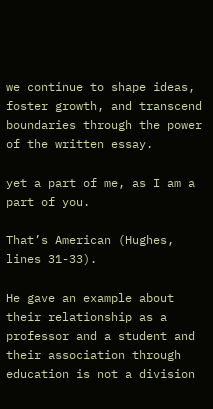we continue to shape ideas, foster growth, and transcend boundaries through the power of the written essay.

yet a part of me, as I am a part of you.

That’s American (Hughes, lines 31-33).

He gave an example about their relationship as a professor and a student and their association through education is not a division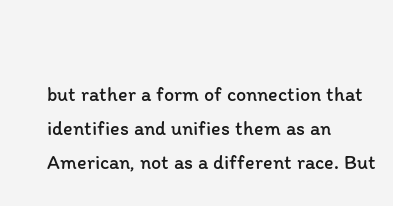but rather a form of connection that identifies and unifies them as an American, not as a different race. But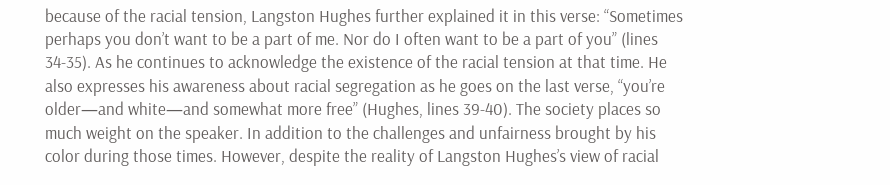because of the racial tension, Langston Hughes further explained it in this verse: “Sometimes perhaps you don’t want to be a part of me. Nor do I often want to be a part of you” (lines 34-35). As he continues to acknowledge the existence of the racial tension at that time. He also expresses his awareness about racial segregation as he goes on the last verse, “you’re older—and white—and somewhat more free” (Hughes, lines 39-40). The society places so much weight on the speaker. In addition to the challenges and unfairness brought by his color during those times. However, despite the reality of Langston Hughes’s view of racial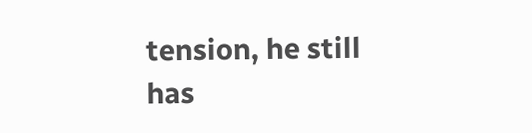tension, he still has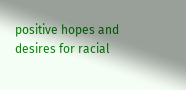positive hopes and desires for racial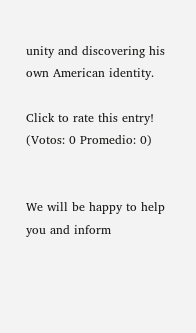unity and discovering his own American identity.

Click to rate this entry!
(Votos: 0 Promedio: 0)


We will be happy to help you and inform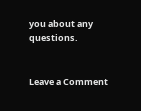you about any questions.


Leave a Comment